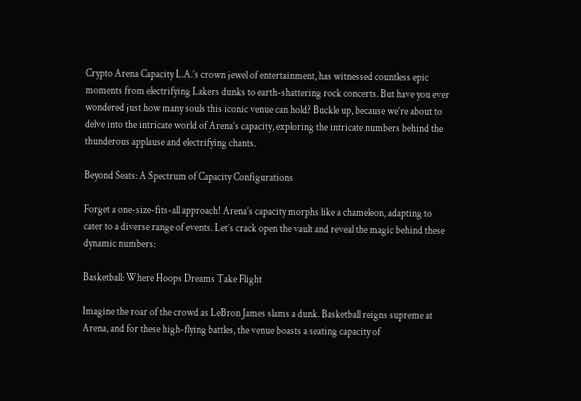Crypto Arena Capacity L.A.’s crown jewel of entertainment, has witnessed countless epic moments from electrifying Lakers dunks to earth-shattering rock concerts. But have you ever wondered just how many souls this iconic venue can hold? Buckle up, because we’re about to delve into the intricate world of Arena’s capacity, exploring the intricate numbers behind the thunderous applause and electrifying chants.

Beyond Seats: A Spectrum of Capacity Configurations

Forget a one-size-fits-all approach! Arena’s capacity morphs like a chameleon, adapting to cater to a diverse range of events. Let’s crack open the vault and reveal the magic behind these dynamic numbers:

Basketball: Where Hoops Dreams Take Flight

Imagine the roar of the crowd as LeBron James slams a dunk. Basketball reigns supreme at Arena, and for these high-flying battles, the venue boasts a seating capacity of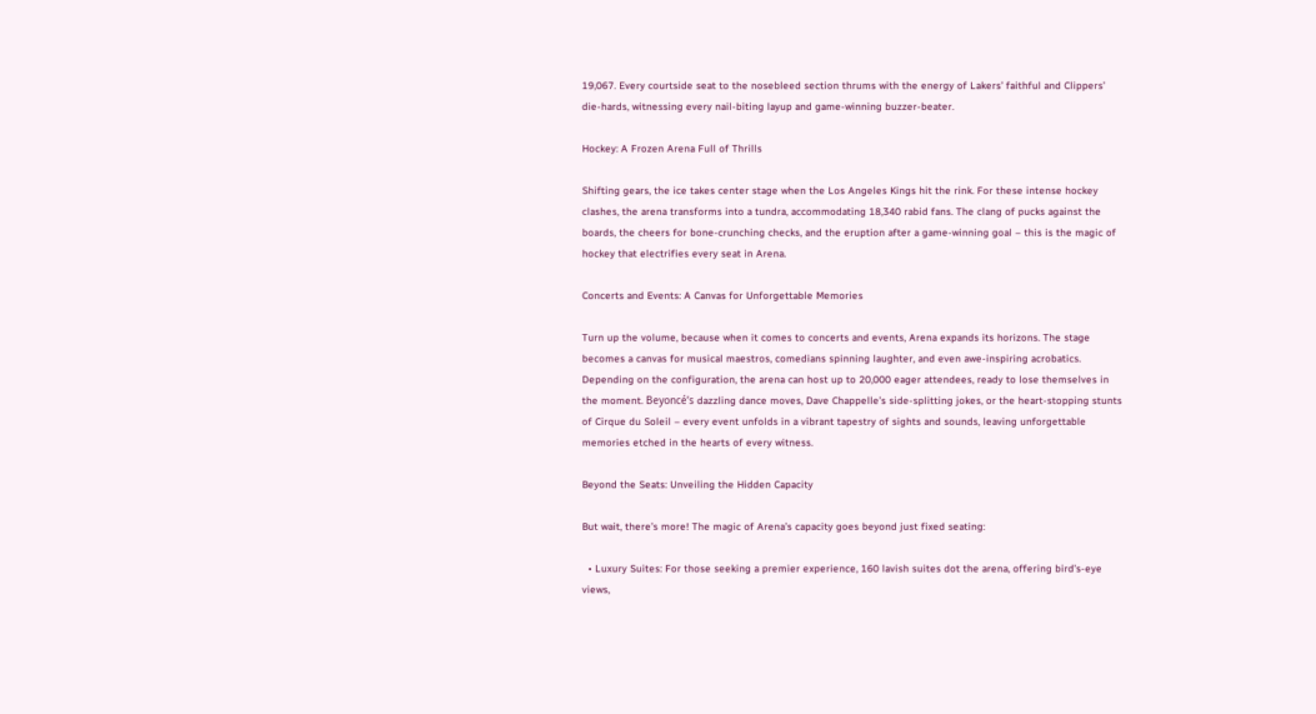19,067. Every courtside seat to the nosebleed section thrums with the energy of Lakers’ faithful and Clippers’ die-hards, witnessing every nail-biting layup and game-winning buzzer-beater.

Hockey: A Frozen Arena Full of Thrills

Shifting gears, the ice takes center stage when the Los Angeles Kings hit the rink. For these intense hockey clashes, the arena transforms into a tundra, accommodating 18,340 rabid fans. The clang of pucks against the boards, the cheers for bone-crunching checks, and the eruption after a game-winning goal – this is the magic of hockey that electrifies every seat in Arena.

Concerts and Events: A Canvas for Unforgettable Memories

Turn up the volume, because when it comes to concerts and events, Arena expands its horizons. The stage becomes a canvas for musical maestros, comedians spinning laughter, and even awe-inspiring acrobatics. Depending on the configuration, the arena can host up to 20,000 eager attendees, ready to lose themselves in the moment. Beyoncé’s dazzling dance moves, Dave Chappelle’s side-splitting jokes, or the heart-stopping stunts of Cirque du Soleil – every event unfolds in a vibrant tapestry of sights and sounds, leaving unforgettable memories etched in the hearts of every witness.

Beyond the Seats: Unveiling the Hidden Capacity

But wait, there’s more! The magic of Arena’s capacity goes beyond just fixed seating:

  • Luxury Suites: For those seeking a premier experience, 160 lavish suites dot the arena, offering bird’s-eye views,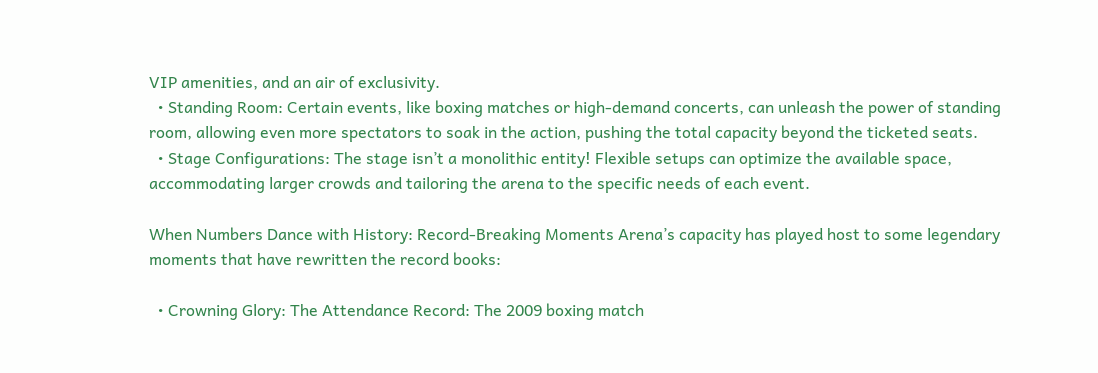VIP amenities, and an air of exclusivity.
  • Standing Room: Certain events, like boxing matches or high-demand concerts, can unleash the power of standing room, allowing even more spectators to soak in the action, pushing the total capacity beyond the ticketed seats.
  • Stage Configurations: The stage isn’t a monolithic entity! Flexible setups can optimize the available space, accommodating larger crowds and tailoring the arena to the specific needs of each event.

When Numbers Dance with History: Record-Breaking Moments Arena’s capacity has played host to some legendary moments that have rewritten the record books:

  • Crowning Glory: The Attendance Record: The 2009 boxing match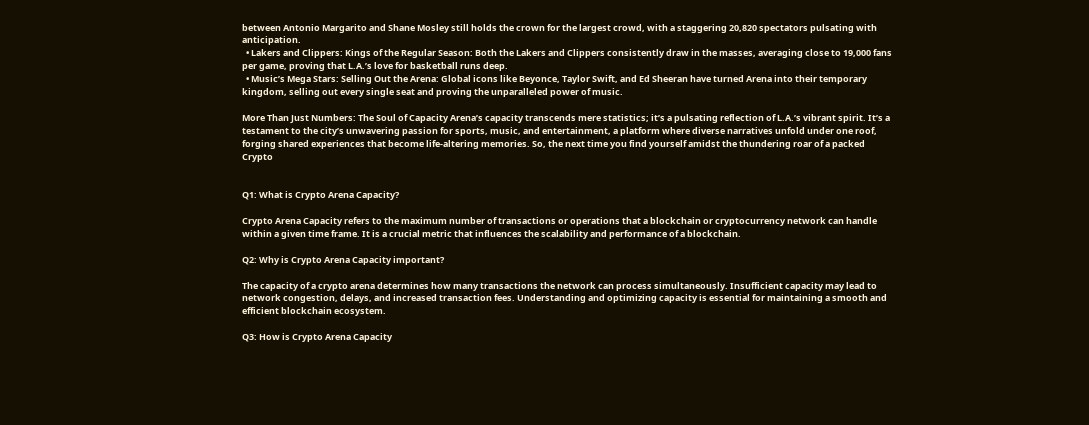between Antonio Margarito and Shane Mosley still holds the crown for the largest crowd, with a staggering 20,820 spectators pulsating with anticipation.
  • Lakers and Clippers: Kings of the Regular Season: Both the Lakers and Clippers consistently draw in the masses, averaging close to 19,000 fans per game, proving that L.A.’s love for basketball runs deep.
  • Music’s Mega Stars: Selling Out the Arena: Global icons like Beyonce, Taylor Swift, and Ed Sheeran have turned Arena into their temporary kingdom, selling out every single seat and proving the unparalleled power of music.

More Than Just Numbers: The Soul of Capacity Arena’s capacity transcends mere statistics; it’s a pulsating reflection of L.A.’s vibrant spirit. It’s a testament to the city’s unwavering passion for sports, music, and entertainment, a platform where diverse narratives unfold under one roof, forging shared experiences that become life-altering memories. So, the next time you find yourself amidst the thundering roar of a packed Crypto


Q1: What is Crypto Arena Capacity?

Crypto Arena Capacity refers to the maximum number of transactions or operations that a blockchain or cryptocurrency network can handle within a given time frame. It is a crucial metric that influences the scalability and performance of a blockchain.

Q2: Why is Crypto Arena Capacity important?

The capacity of a crypto arena determines how many transactions the network can process simultaneously. Insufficient capacity may lead to network congestion, delays, and increased transaction fees. Understanding and optimizing capacity is essential for maintaining a smooth and efficient blockchain ecosystem.

Q3: How is Crypto Arena Capacity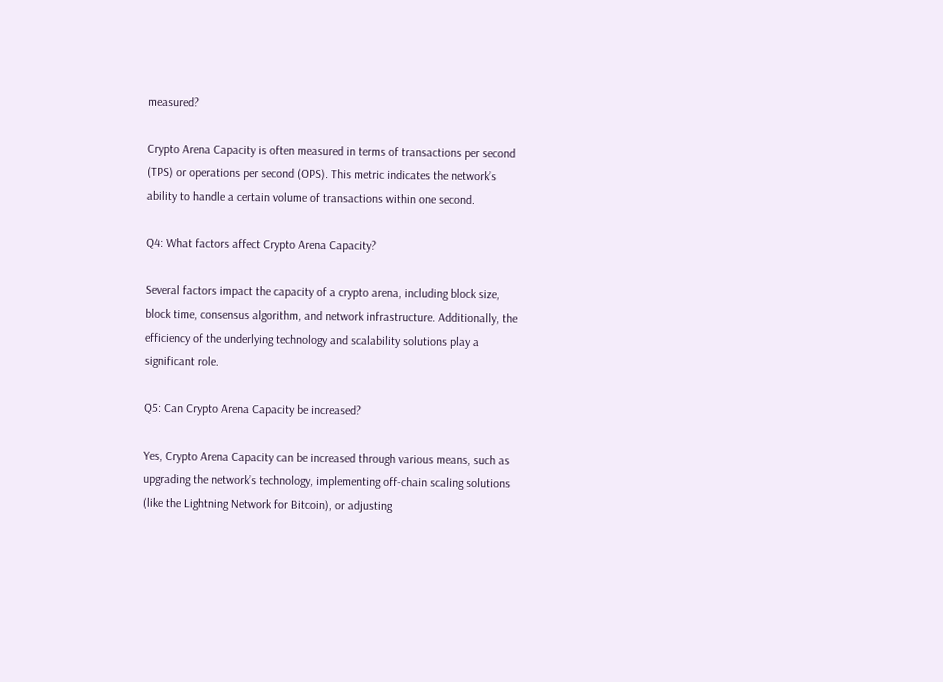measured?

Crypto Arena Capacity is often measured in terms of transactions per second (TPS) or operations per second (OPS). This metric indicates the network’s ability to handle a certain volume of transactions within one second.

Q4: What factors affect Crypto Arena Capacity?

Several factors impact the capacity of a crypto arena, including block size, block time, consensus algorithm, and network infrastructure. Additionally, the efficiency of the underlying technology and scalability solutions play a significant role.

Q5: Can Crypto Arena Capacity be increased?

Yes, Crypto Arena Capacity can be increased through various means, such as upgrading the network’s technology, implementing off-chain scaling solutions (like the Lightning Network for Bitcoin), or adjusting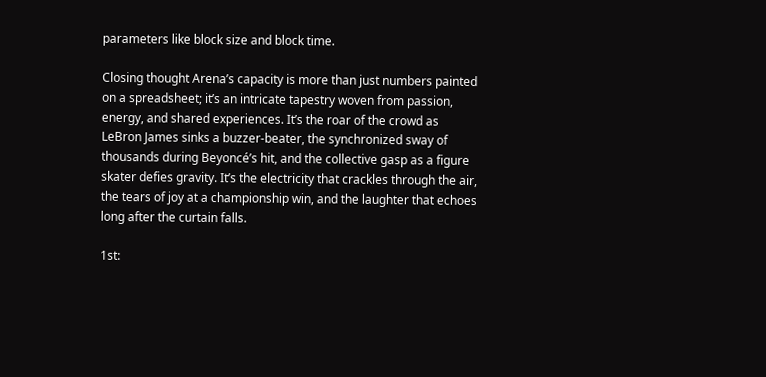parameters like block size and block time.

Closing thought Arena’s capacity is more than just numbers painted on a spreadsheet; it’s an intricate tapestry woven from passion, energy, and shared experiences. It’s the roar of the crowd as LeBron James sinks a buzzer-beater, the synchronized sway of thousands during Beyoncé’s hit, and the collective gasp as a figure skater defies gravity. It’s the electricity that crackles through the air, the tears of joy at a championship win, and the laughter that echoes long after the curtain falls.

1st: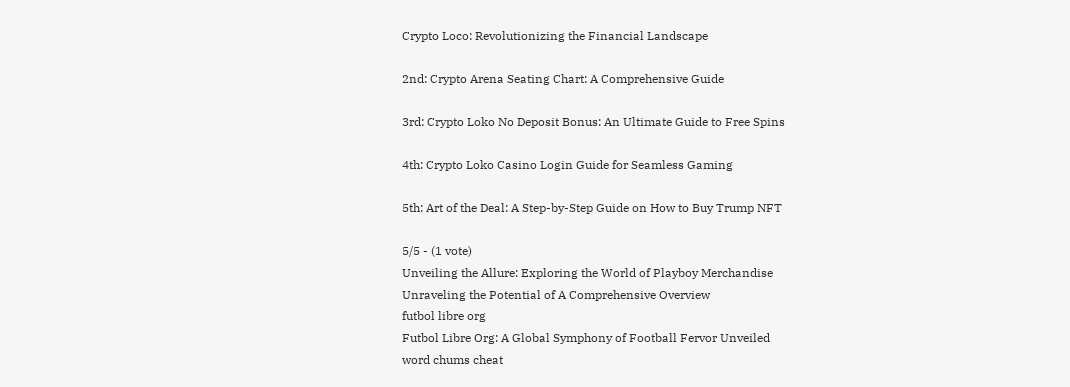Crypto Loco: Revolutionizing the Financial Landscape

2nd: Crypto Arena Seating Chart: A Comprehensive Guide

3rd: Crypto Loko No Deposit Bonus: An Ultimate Guide to Free Spins

4th: Crypto Loko Casino Login Guide for Seamless Gaming

5th: Art of the Deal: A Step-by-Step Guide on How to Buy Trump NFT

5/5 - (1 vote)
Unveiling the Allure: Exploring the World of Playboy Merchandise
Unraveling the Potential of A Comprehensive Overview
futbol libre org
Futbol Libre Org: A Global Symphony of Football Fervor Unveiled
word chums cheat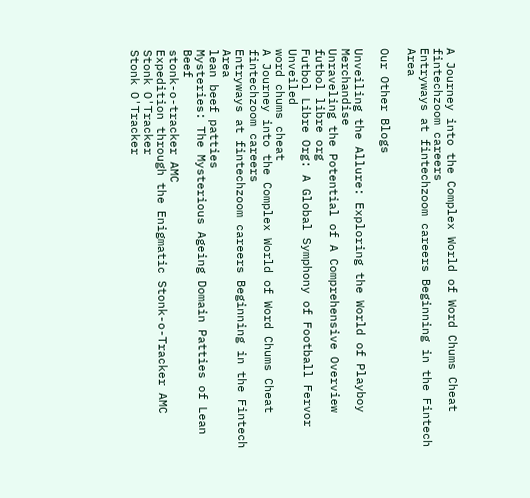A Journey into the Complex World of Word Chums Cheat
fintechzoom careers
Entryways at fintechzoom careers Beginning in the Fintech Area

Our Other Blogs

Unveiling the Allure: Exploring the World of Playboy Merchandise
Unraveling the Potential of A Comprehensive Overview
futbol libre org
Futbol Libre Org: A Global Symphony of Football Fervor Unveiled
word chums cheat
A Journey into the Complex World of Word Chums Cheat
fintechzoom careers
Entryways at fintechzoom careers Beginning in the Fintech Area
lean beef patties
Mysteries: The Mysterious Ageing Domain Patties of Lean Beef
stonk-o-tracker AMC
Expedition through the Enigmatic Stonk-o-Tracker AMC
Stonk O'Tracker
Stonk O'Tracker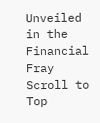Unveiled in the Financial Fray
Scroll to Top